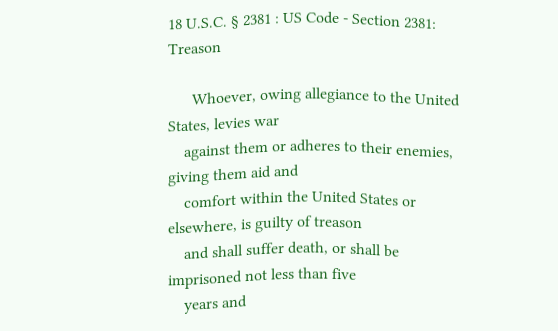18 U.S.C. § 2381 : US Code - Section 2381: Treason

      Whoever, owing allegiance to the United States, levies war
    against them or adheres to their enemies, giving them aid and
    comfort within the United States or elsewhere, is guilty of treason
    and shall suffer death, or shall be imprisoned not less than five
    years and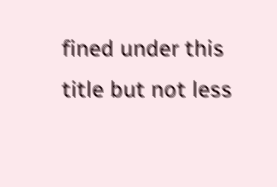fined under this title but not less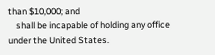than $10,000; and
    shall be incapable of holding any office under the United States.